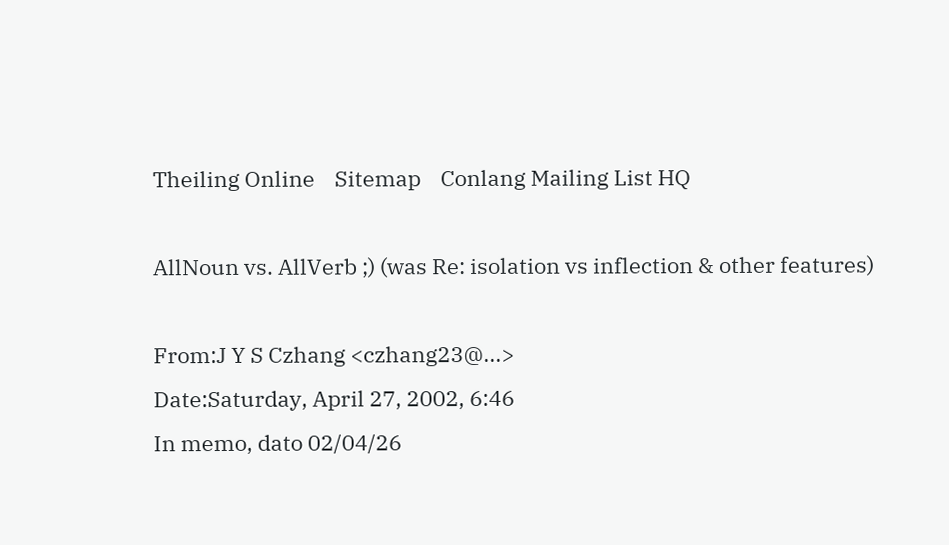Theiling Online    Sitemap    Conlang Mailing List HQ

AllNoun vs. AllVerb ;) (was Re: isolation vs inflection & other features)

From:J Y S Czhang <czhang23@...>
Date:Saturday, April 27, 2002, 6:46
In memo, dato 02/04/26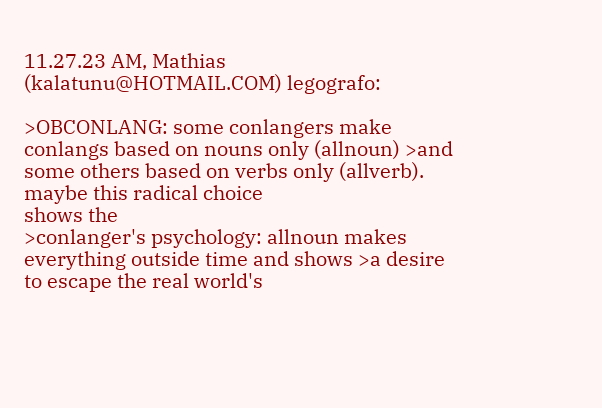11.27.23 AM, Mathias (kalatunu@HOTMAIL.COM) legografo:

>OBCONLANG: some conlangers make conlangs based on nouns only (allnoun) >and some others based on verbs only (allverb). maybe this radical choice
shows the
>conlanger's psychology: allnoun makes everything outside time and shows >a desire to escape the real world's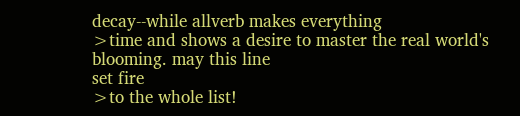decay--while allverb makes everything
>time and shows a desire to master the real world's blooming. may this line
set fire
>to the whole list!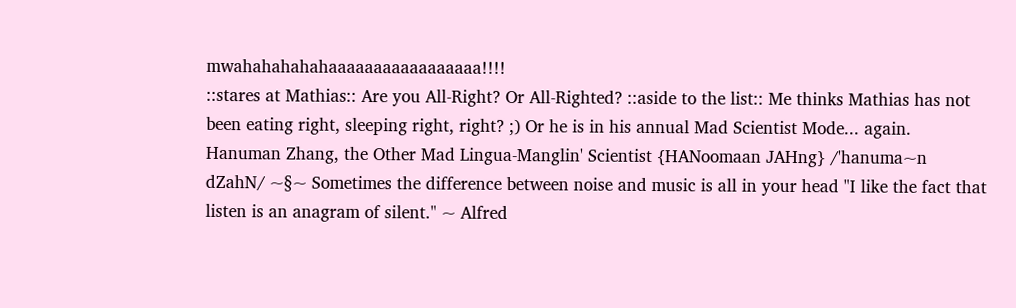mwahahahahahaaaaaaaaaaaaaaaaa!!!!
::stares at Mathias:: Are you All-Right? Or All-Righted? ::aside to the list:: Me thinks Mathias has not been eating right, sleeping right, right? ;) Or he is in his annual Mad Scientist Mode... again. Hanuman Zhang, the Other Mad Lingua-Manglin' Scientist {HANoomaan JAHng} /'hanuma~n dZahN/ ~§~ Sometimes the difference between noise and music is all in your head "I like the fact that listen is an anagram of silent." ~ Alfred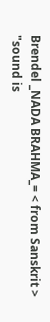Brendel _NADA BRAHMA_= < from Sanskrit > "sound is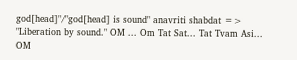god[head]"/"god[head] is sound" anavriti shabdat => "Liberation by sound." OM ... Om Tat Sat... Tat Tvam Asi... OM